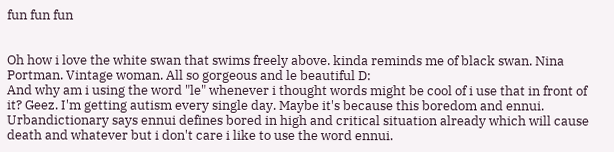fun fun fun


Oh how i love the white swan that swims freely above. kinda reminds me of black swan. Nina Portman. Vintage woman. All so gorgeous and le beautiful D:
And why am i using the word "le" whenever i thought words might be cool of i use that in front of it? Geez. I'm getting autism every single day. Maybe it's because this boredom and ennui. Urbandictionary says ennui defines bored in high and critical situation already which will cause death and whatever but i don't care i like to use the word ennui.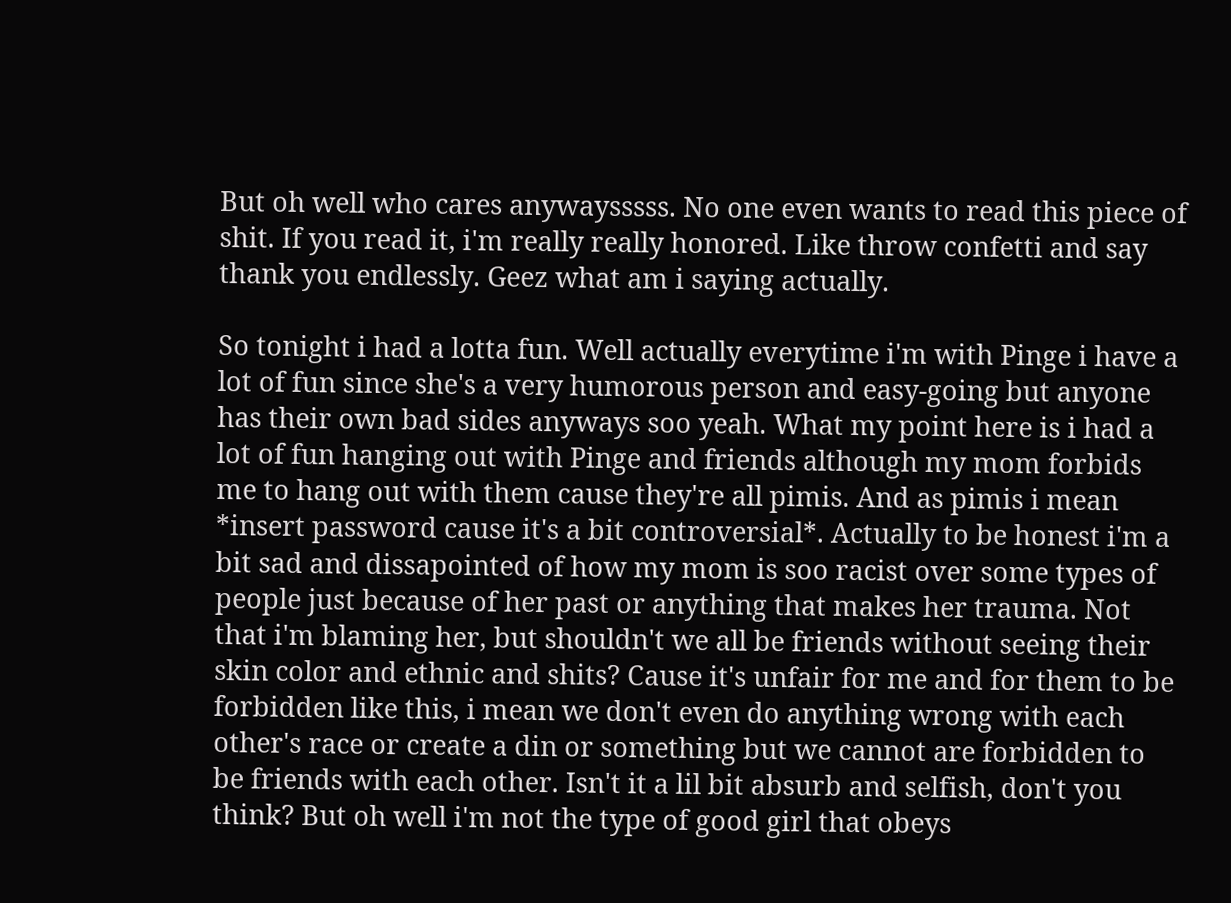But oh well who cares anywaysssss. No one even wants to read this piece of shit. If you read it, i'm really really honored. Like throw confetti and say thank you endlessly. Geez what am i saying actually.

So tonight i had a lotta fun. Well actually everytime i'm with Pinge i have a lot of fun since she's a very humorous person and easy-going but anyone has their own bad sides anyways soo yeah. What my point here is i had a lot of fun hanging out with Pinge and friends although my mom forbids me to hang out with them cause they're all pimis. And as pimis i mean *insert password cause it's a bit controversial*. Actually to be honest i'm a bit sad and dissapointed of how my mom is soo racist over some types of people just because of her past or anything that makes her trauma. Not that i'm blaming her, but shouldn't we all be friends without seeing their skin color and ethnic and shits? Cause it's unfair for me and for them to be forbidden like this, i mean we don't even do anything wrong with each other's race or create a din or something but we cannot are forbidden to be friends with each other. Isn't it a lil bit absurb and selfish, don't you think? But oh well i'm not the type of good girl that obeys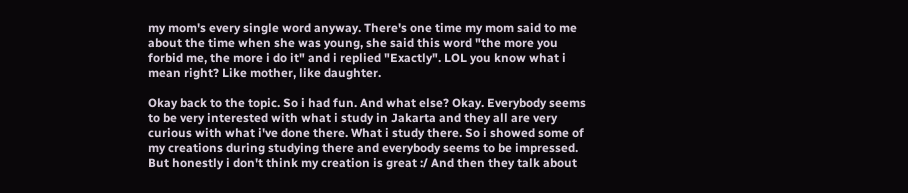my mom's every single word anyway. There's one time my mom said to me about the time when she was young, she said this word "the more you forbid me, the more i do it" and i replied "Exactly". LOL you know what i mean right? Like mother, like daughter.

Okay back to the topic. So i had fun. And what else? Okay. Everybody seems to be very interested with what i study in Jakarta and they all are very curious with what i've done there. What i study there. So i showed some of my creations during studying there and everybody seems to be impressed. But honestly i don't think my creation is great :/ And then they talk about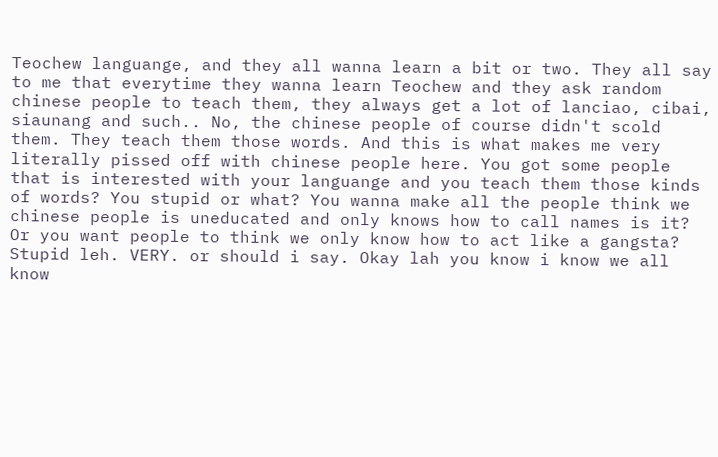Teochew languange, and they all wanna learn a bit or two. They all say to me that everytime they wanna learn Teochew and they ask random chinese people to teach them, they always get a lot of lanciao, cibai, siaunang and such.. No, the chinese people of course didn't scold them. They teach them those words. And this is what makes me very literally pissed off with chinese people here. You got some people that is interested with your languange and you teach them those kinds of words? You stupid or what? You wanna make all the people think we chinese people is uneducated and only knows how to call names is it? Or you want people to think we only know how to act like a gangsta? Stupid leh. VERY. or should i say. Okay lah you know i know we all know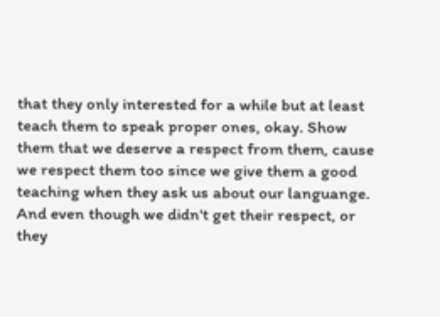that they only interested for a while but at least teach them to speak proper ones, okay. Show them that we deserve a respect from them, cause we respect them too since we give them a good teaching when they ask us about our languange. And even though we didn't get their respect, or they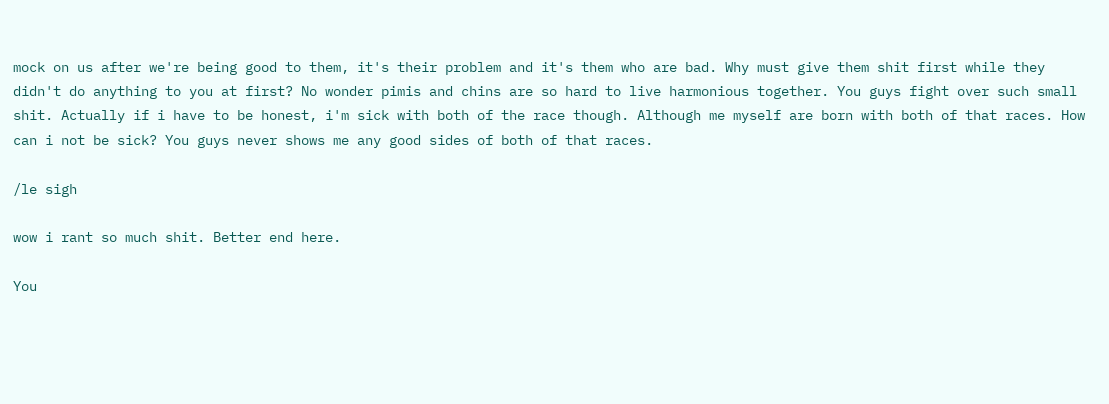mock on us after we're being good to them, it's their problem and it's them who are bad. Why must give them shit first while they didn't do anything to you at first? No wonder pimis and chins are so hard to live harmonious together. You guys fight over such small shit. Actually if i have to be honest, i'm sick with both of the race though. Although me myself are born with both of that races. How can i not be sick? You guys never shows me any good sides of both of that races.

/le sigh

wow i rant so much shit. Better end here.

You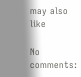may also like

No comments: